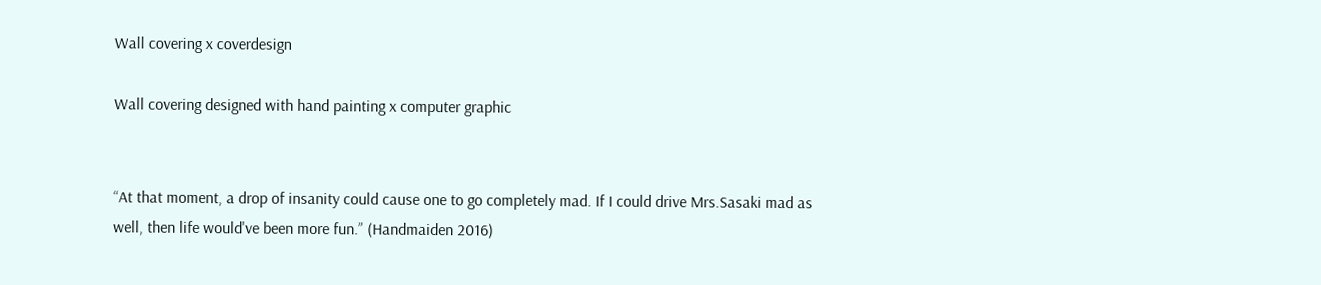Wall covering x coverdesign

Wall covering designed with hand painting x computer graphic


“At that moment, a drop of insanity could cause one to go completely mad. If I could drive Mrs.Sasaki mad as well, then life would've been more fun.” (Handmaiden 2016)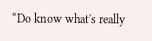“Do know what's really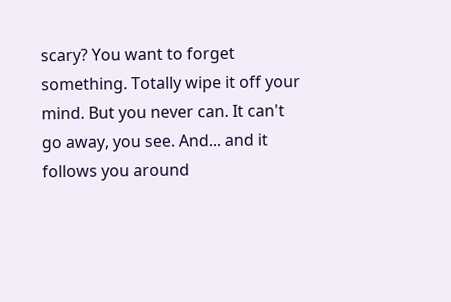scary? You want to forget something. Totally wipe it off your mind. But you never can. It can't go away, you see. And... and it follows you around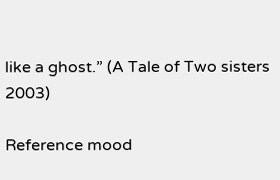like a ghost.” (A Tale of Two sisters 2003)

Reference mood